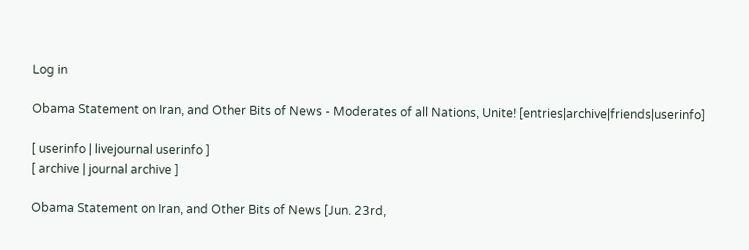Log in

Obama Statement on Iran, and Other Bits of News - Moderates of all Nations, Unite! [entries|archive|friends|userinfo]

[ userinfo | livejournal userinfo ]
[ archive | journal archive ]

Obama Statement on Iran, and Other Bits of News [Jun. 23rd,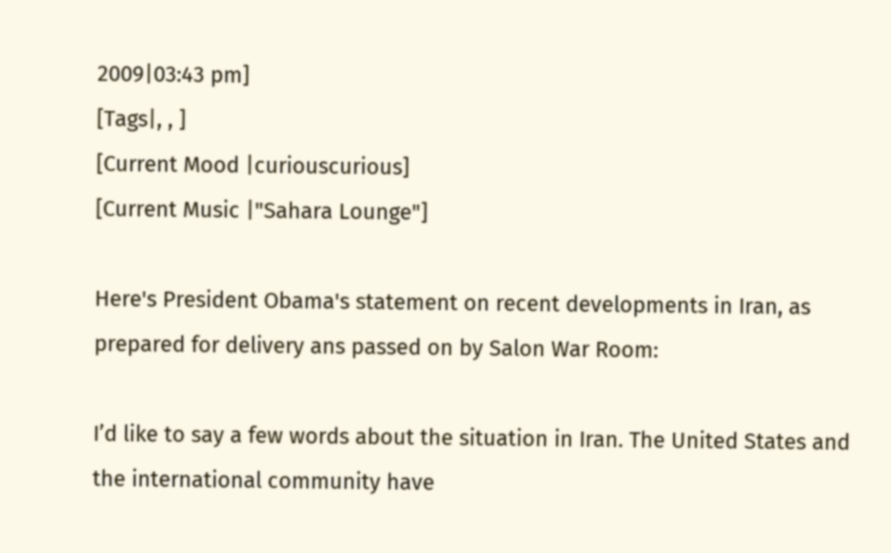2009|03:43 pm]
[Tags|, , ]
[Current Mood |curiouscurious]
[Current Music |"Sahara Lounge"]

Here's President Obama's statement on recent developments in Iran, as prepared for delivery ans passed on by Salon War Room:

I’d like to say a few words about the situation in Iran. The United States and the international community have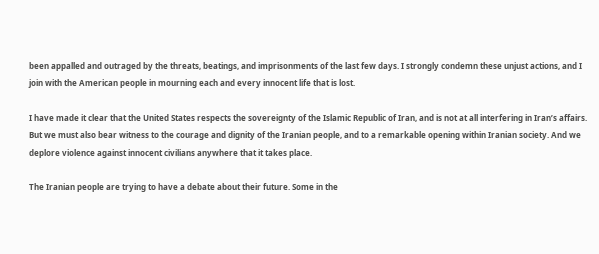been appalled and outraged by the threats, beatings, and imprisonments of the last few days. I strongly condemn these unjust actions, and I join with the American people in mourning each and every innocent life that is lost.

I have made it clear that the United States respects the sovereignty of the Islamic Republic of Iran, and is not at all interfering in Iran’s affairs. But we must also bear witness to the courage and dignity of the Iranian people, and to a remarkable opening within Iranian society. And we deplore violence against innocent civilians anywhere that it takes place.

The Iranian people are trying to have a debate about their future. Some in the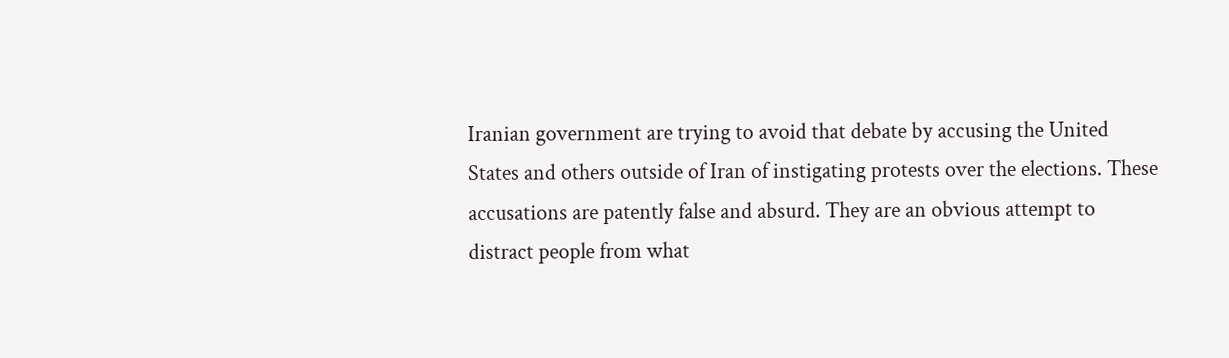Iranian government are trying to avoid that debate by accusing the United States and others outside of Iran of instigating protests over the elections. These accusations are patently false and absurd. They are an obvious attempt to distract people from what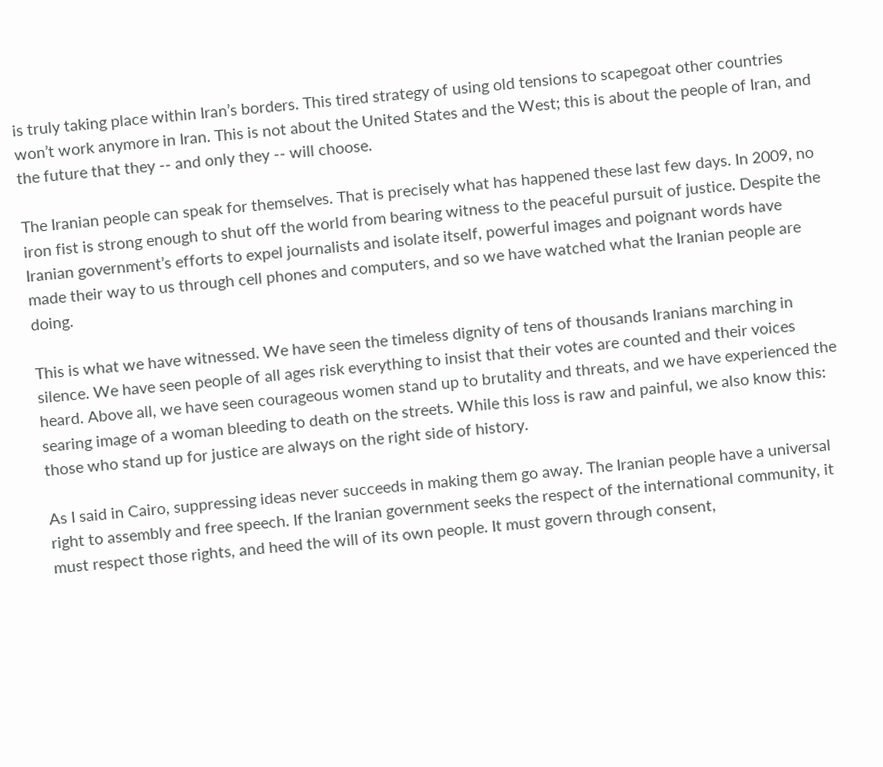is truly taking place within Iran’s borders. This tired strategy of using old tensions to scapegoat other countries won’t work anymore in Iran. This is not about the United States and the West; this is about the people of Iran, and the future that they -- and only they -- will choose.

The Iranian people can speak for themselves. That is precisely what has happened these last few days. In 2009, no iron fist is strong enough to shut off the world from bearing witness to the peaceful pursuit of justice. Despite the Iranian government’s efforts to expel journalists and isolate itself, powerful images and poignant words have made their way to us through cell phones and computers, and so we have watched what the Iranian people are doing.

This is what we have witnessed. We have seen the timeless dignity of tens of thousands Iranians marching in silence. We have seen people of all ages risk everything to insist that their votes are counted and their voices heard. Above all, we have seen courageous women stand up to brutality and threats, and we have experienced the searing image of a woman bleeding to death on the streets. While this loss is raw and painful, we also know this: those who stand up for justice are always on the right side of history.

As I said in Cairo, suppressing ideas never succeeds in making them go away. The Iranian people have a universal right to assembly and free speech. If the Iranian government seeks the respect of the international community, it must respect those rights, and heed the will of its own people. It must govern through consent,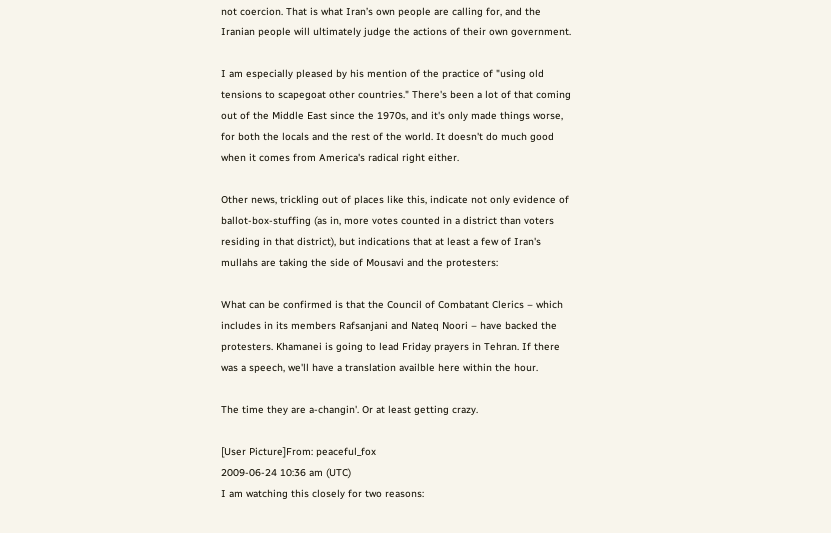not coercion. That is what Iran’s own people are calling for, and the Iranian people will ultimately judge the actions of their own government.

I am especially pleased by his mention of the practice of "using old tensions to scapegoat other countries." There's been a lot of that coming out of the Middle East since the 1970s, and it's only made things worse, for both the locals and the rest of the world. It doesn't do much good when it comes from America's radical right either.

Other news, trickling out of places like this, indicate not only evidence of ballot-box-stuffing (as in, more votes counted in a district than voters residing in that district), but indications that at least a few of Iran's mullahs are taking the side of Mousavi and the protesters:

What can be confirmed is that the Council of Combatant Clerics – which includes in its members Rafsanjani and Nateq Noori – have backed the protesters. Khamanei is going to lead Friday prayers in Tehran. If there was a speech, we'll have a translation availble here within the hour.

The time they are a-changin'. Or at least getting crazy.

[User Picture]From: peaceful_fox
2009-06-24 10:36 am (UTC)
I am watching this closely for two reasons: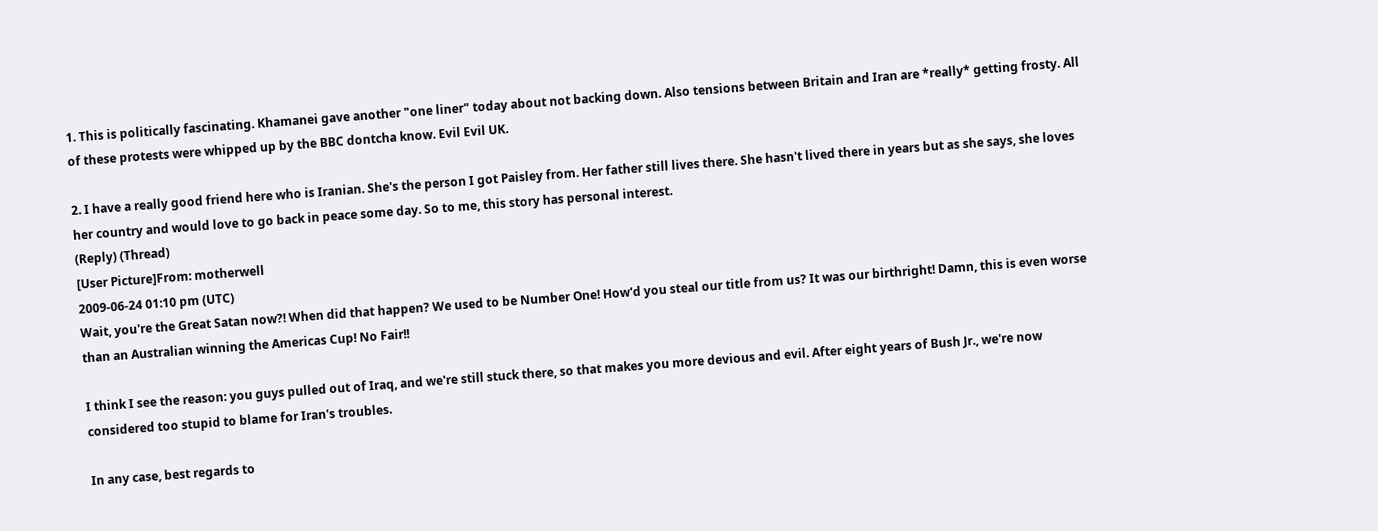1. This is politically fascinating. Khamanei gave another "one liner" today about not backing down. Also tensions between Britain and Iran are *really* getting frosty. All of these protests were whipped up by the BBC dontcha know. Evil Evil UK.

2. I have a really good friend here who is Iranian. She's the person I got Paisley from. Her father still lives there. She hasn't lived there in years but as she says, she loves her country and would love to go back in peace some day. So to me, this story has personal interest.
(Reply) (Thread)
[User Picture]From: motherwell
2009-06-24 01:10 pm (UTC)
Wait, you're the Great Satan now?! When did that happen? We used to be Number One! How'd you steal our title from us? It was our birthright! Damn, this is even worse than an Australian winning the Americas Cup! No Fair!!

I think I see the reason: you guys pulled out of Iraq, and we're still stuck there, so that makes you more devious and evil. After eight years of Bush Jr., we're now considered too stupid to blame for Iran's troubles.

In any case, best regards to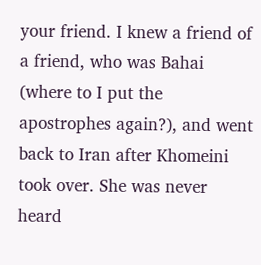your friend. I knew a friend of a friend, who was Bahai (where to I put the apostrophes again?), and went back to Iran after Khomeini took over. She was never heard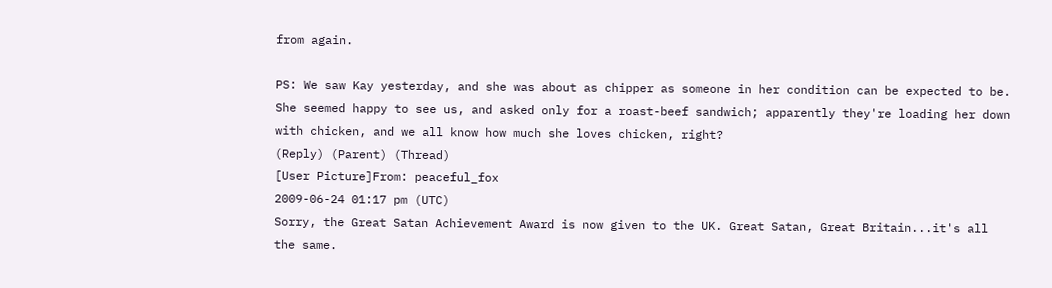from again.

PS: We saw Kay yesterday, and she was about as chipper as someone in her condition can be expected to be. She seemed happy to see us, and asked only for a roast-beef sandwich; apparently they're loading her down with chicken, and we all know how much she loves chicken, right?
(Reply) (Parent) (Thread)
[User Picture]From: peaceful_fox
2009-06-24 01:17 pm (UTC)
Sorry, the Great Satan Achievement Award is now given to the UK. Great Satan, Great Britain...it's all the same.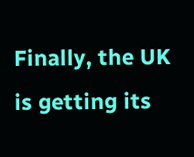Finally, the UK is getting its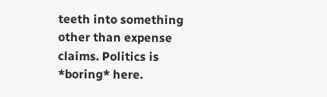teeth into something other than expense claims. Politics is *boring* here.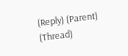(Reply) (Parent) (Thread)